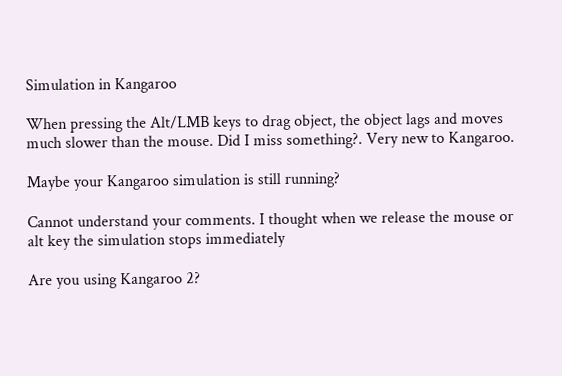Simulation in Kangaroo

When pressing the Alt/LMB keys to drag object, the object lags and moves much slower than the mouse. Did I miss something?. Very new to Kangaroo.

Maybe your Kangaroo simulation is still running?

Cannot understand your comments. I thought when we release the mouse or alt key the simulation stops immediately

Are you using Kangaroo 2?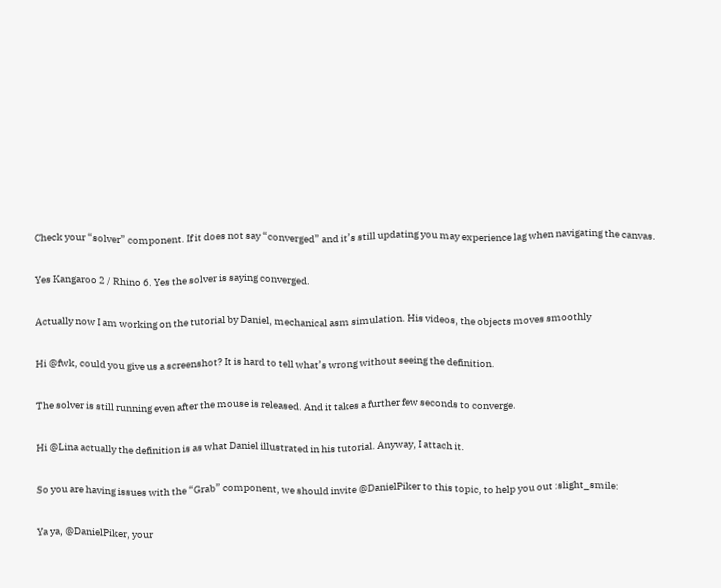Check your “solver” component. If it does not say “converged” and it’s still updating you may experience lag when navigating the canvas.

Yes Kangaroo 2 / Rhino 6. Yes the solver is saying converged.

Actually now I am working on the tutorial by Daniel, mechanical asm simulation. His videos, the objects moves smoothly

Hi @fwk, could you give us a screenshot? It is hard to tell what’s wrong without seeing the definition.

The solver is still running even after the mouse is released. And it takes a further few seconds to converge.

Hi @Lina actually the definition is as what Daniel illustrated in his tutorial. Anyway, I attach it.

So you are having issues with the “Grab” component, we should invite @DanielPiker to this topic, to help you out :slight_smile:

Ya ya, @DanielPiker, your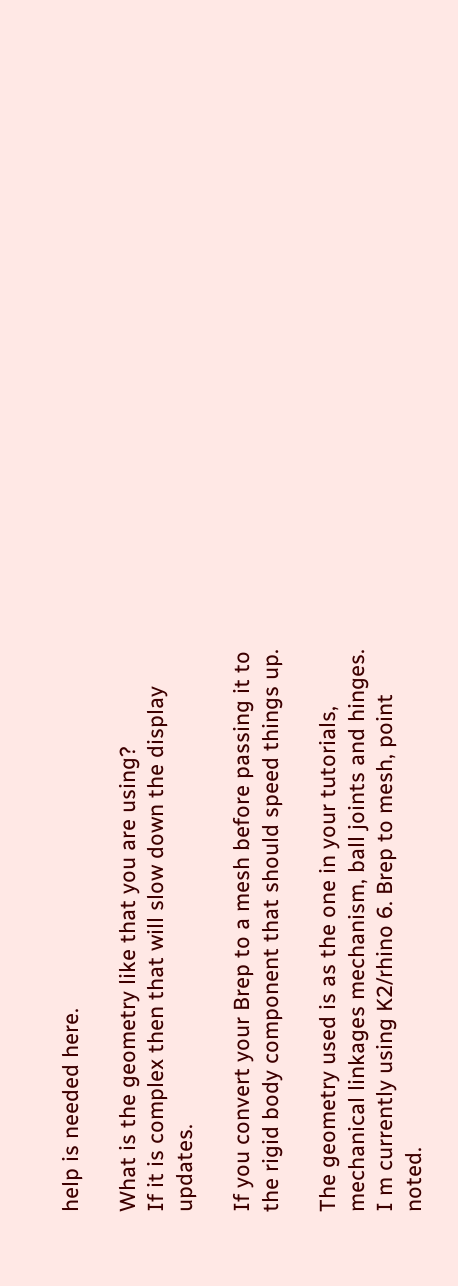help is needed here.

What is the geometry like that you are using?
If it is complex then that will slow down the display updates.

If you convert your Brep to a mesh before passing it to the rigid body component that should speed things up.

The geometry used is as the one in your tutorials, mechanical linkages mechanism, ball joints and hinges. I m currently using K2/rhino 6. Brep to mesh, point noted.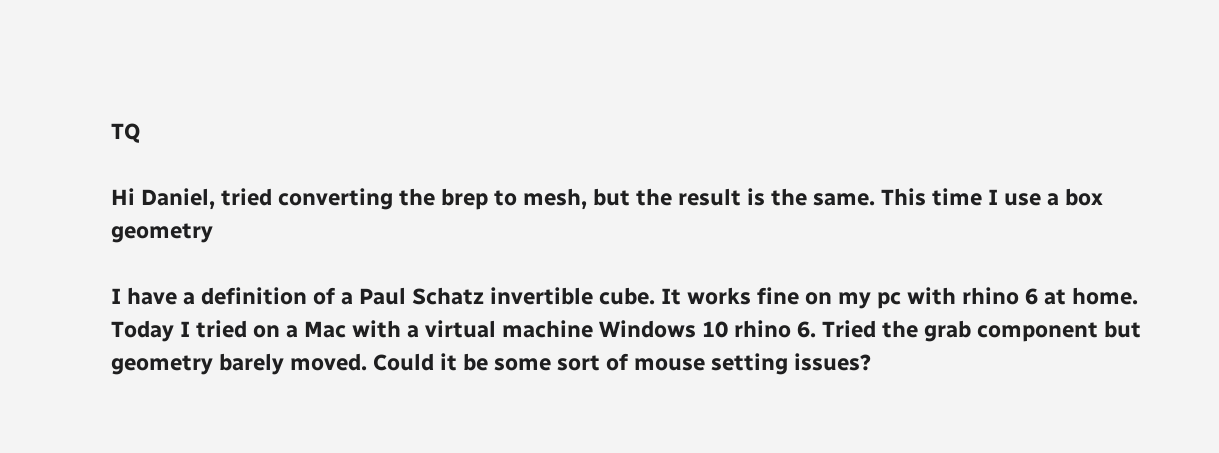TQ

Hi Daniel, tried converting the brep to mesh, but the result is the same. This time I use a box geometry

I have a definition of a Paul Schatz invertible cube. It works fine on my pc with rhino 6 at home. Today I tried on a Mac with a virtual machine Windows 10 rhino 6. Tried the grab component but geometry barely moved. Could it be some sort of mouse setting issues?